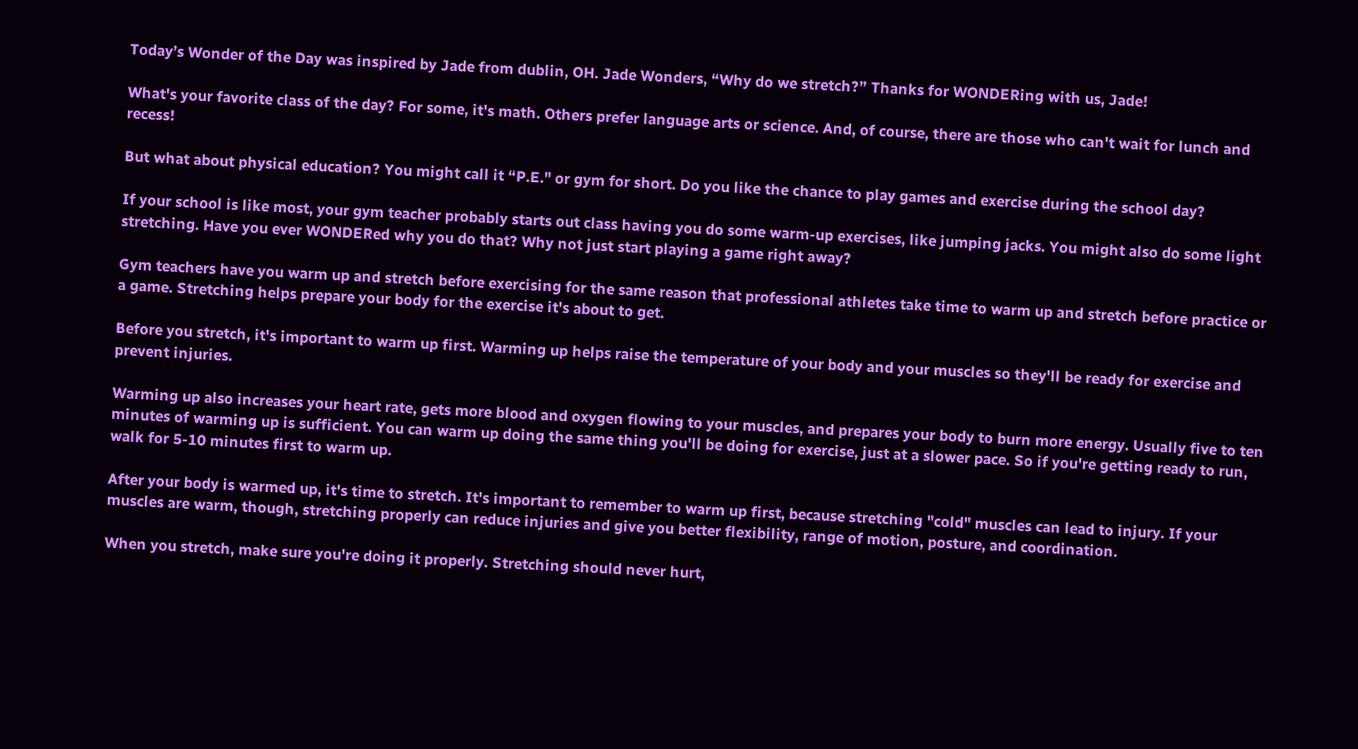Today’s Wonder of the Day was inspired by Jade from dublin, OH. Jade Wonders, “Why do we stretch?” Thanks for WONDERing with us, Jade!

What's your favorite class of the day? For some, it's math. Others prefer language arts or science. And, of course, there are those who can't wait for lunch and recess!

But what about physical education? You might call it “P.E." or gym for short. Do you like the chance to play games and exercise during the school day?

If your school is like most, your gym teacher probably starts out class having you do some warm-up exercises, like jumping jacks. You might also do some light stretching. Have you ever WONDERed why you do that? Why not just start playing a game right away?

Gym teachers have you warm up and stretch before exercising for the same reason that professional athletes take time to warm up and stretch before practice or a game. Stretching helps prepare your body for the exercise it's about to get.

Before you stretch, it's important to warm up first. Warming up helps raise the temperature of your body and your muscles so they'll be ready for exercise and prevent injuries.

Warming up also increases your heart rate, gets more blood and oxygen flowing to your muscles, and prepares your body to burn more energy. Usually five to ten minutes of warming up is sufficient. You can warm up doing the same thing you'll be doing for exercise, just at a slower pace. So if you're getting ready to run, walk for 5-10 minutes first to warm up.

After your body is warmed up, it's time to stretch. It's important to remember to warm up first, because stretching "cold" muscles can lead to injury. If your muscles are warm, though, stretching properly can reduce injuries and give you better flexibility, range of motion, posture, and coordination.

When you stretch, make sure you're doing it properly. Stretching should never hurt,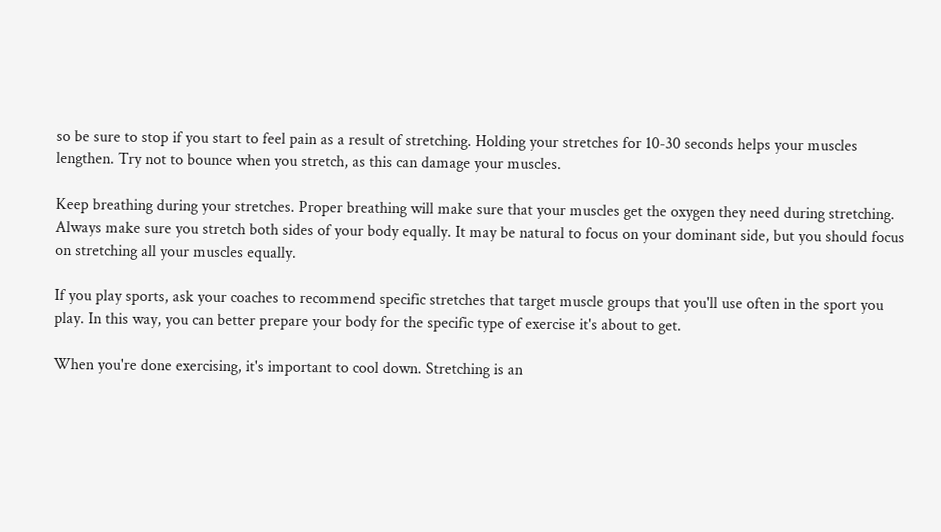so be sure to stop if you start to feel pain as a result of stretching. Holding your stretches for 10-30 seconds helps your muscles lengthen. Try not to bounce when you stretch, as this can damage your muscles.

Keep breathing during your stretches. Proper breathing will make sure that your muscles get the oxygen they need during stretching. Always make sure you stretch both sides of your body equally. It may be natural to focus on your dominant side, but you should focus on stretching all your muscles equally.

If you play sports, ask your coaches to recommend specific stretches that target muscle groups that you'll use often in the sport you play. In this way, you can better prepare your body for the specific type of exercise it's about to get.

When you're done exercising, it's important to cool down. Stretching is an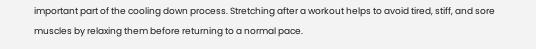important part of the cooling down process. Stretching after a workout helps to avoid tired, stiff, and sore muscles by relaxing them before returning to a normal pace.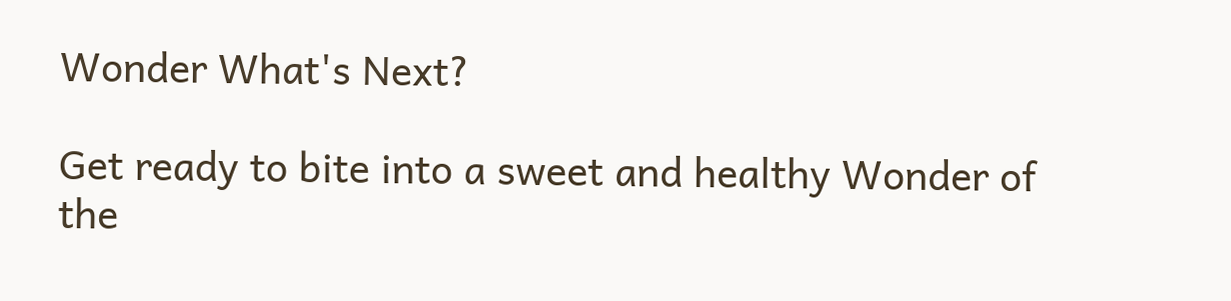Wonder What's Next?

Get ready to bite into a sweet and healthy Wonder of the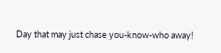Day that may just chase you-know-who away!